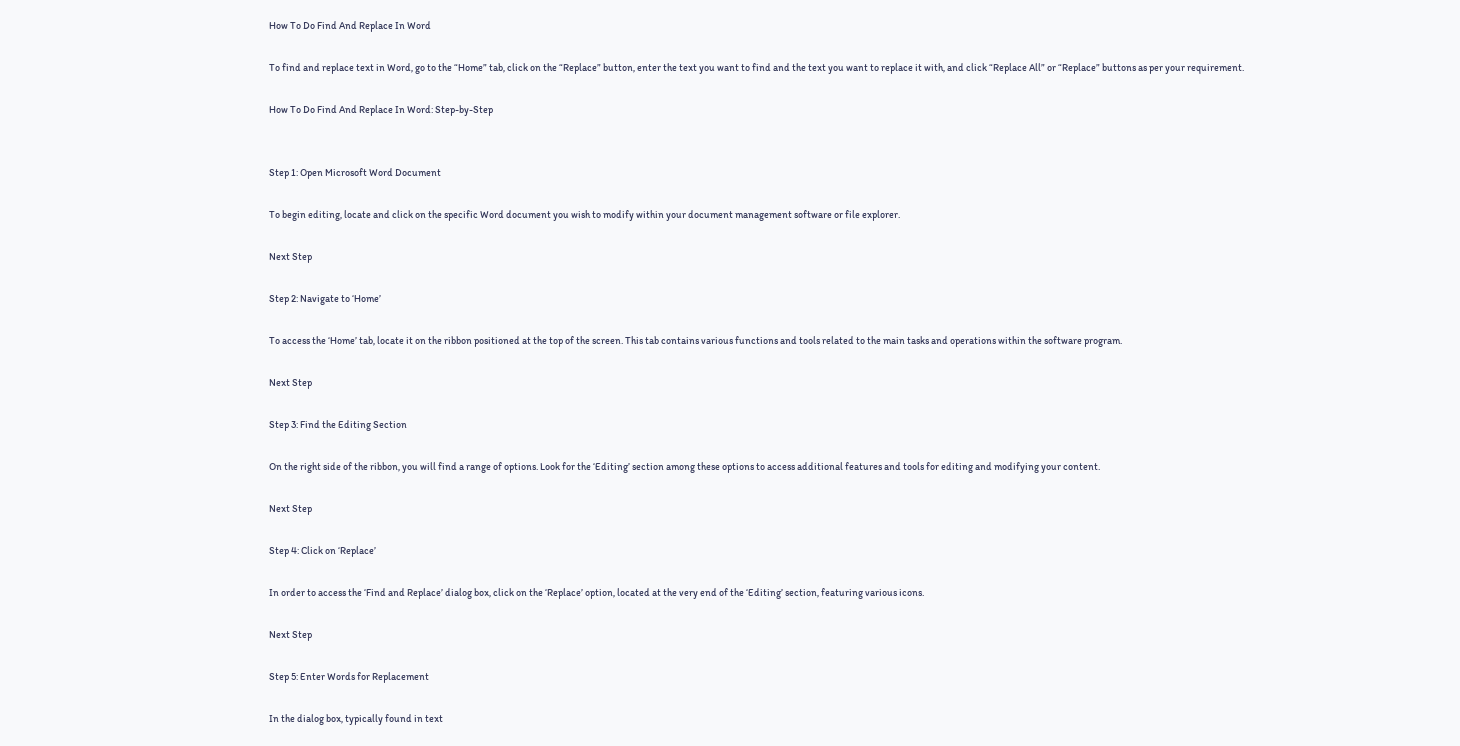How To Do Find And Replace In Word

To find and replace text in Word, go to the “Home” tab, click on the “Replace” button, enter the text you want to find and the text you want to replace it with, and click “Replace All” or “Replace” buttons as per your requirement.

How To Do Find And Replace In Word: Step-by-Step


Step 1: Open Microsoft Word Document

To begin editing, locate and click on the specific Word document you wish to modify within your document management software or file explorer.

Next Step

Step 2: Navigate to ‘Home’

To access the ‘Home’ tab, locate it on the ribbon positioned at the top of the screen. This tab contains various functions and tools related to the main tasks and operations within the software program.

Next Step

Step 3: Find the Editing Section

On the right side of the ribbon, you will find a range of options. Look for the ‘Editing’ section among these options to access additional features and tools for editing and modifying your content.

Next Step

Step 4: Click on ‘Replace’

In order to access the ‘Find and Replace’ dialog box, click on the ‘Replace’ option, located at the very end of the ‘Editing’ section, featuring various icons.

Next Step

Step 5: Enter Words for Replacement

In the dialog box, typically found in text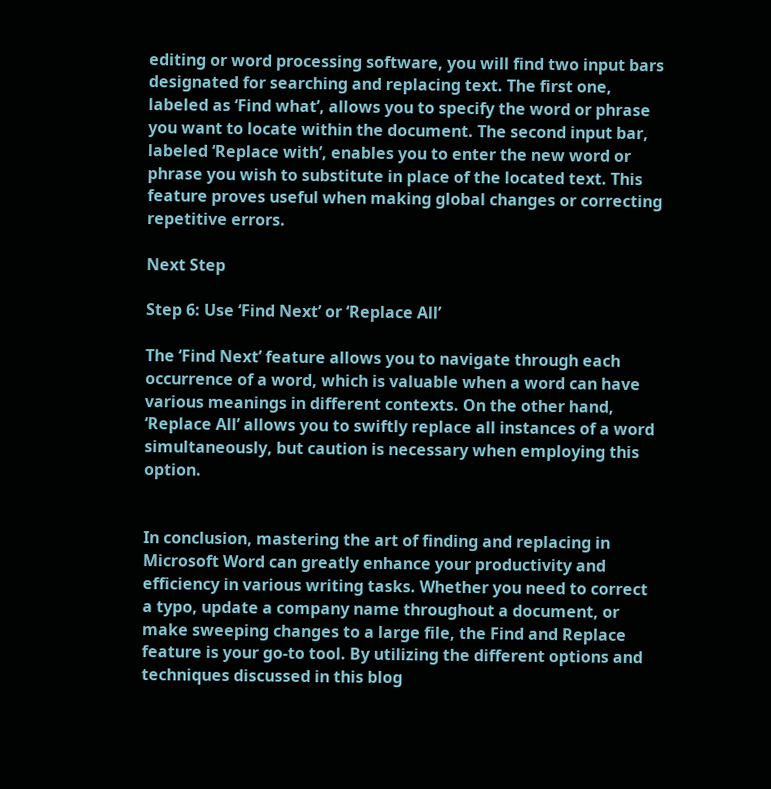editing or word processing software, you will find two input bars designated for searching and replacing text. The first one, labeled as ‘Find what’, allows you to specify the word or phrase you want to locate within the document. The second input bar, labeled ‘Replace with’, enables you to enter the new word or phrase you wish to substitute in place of the located text. This feature proves useful when making global changes or correcting repetitive errors.

Next Step

Step 6: Use ‘Find Next’ or ‘Replace All’

The ‘Find Next’ feature allows you to navigate through each occurrence of a word, which is valuable when a word can have various meanings in different contexts. On the other hand, ‘Replace All’ allows you to swiftly replace all instances of a word simultaneously, but caution is necessary when employing this option.


In conclusion, mastering the art of finding and replacing in Microsoft Word can greatly enhance your productivity and efficiency in various writing tasks. Whether you need to correct a typo, update a company name throughout a document, or make sweeping changes to a large file, the Find and Replace feature is your go-to tool. By utilizing the different options and techniques discussed in this blog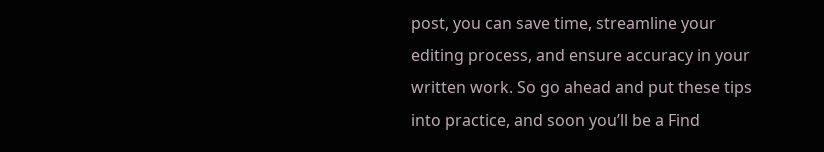post, you can save time, streamline your editing process, and ensure accuracy in your written work. So go ahead and put these tips into practice, and soon you’ll be a Find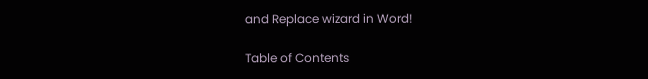and Replace wizard in Word!

Table of Contents